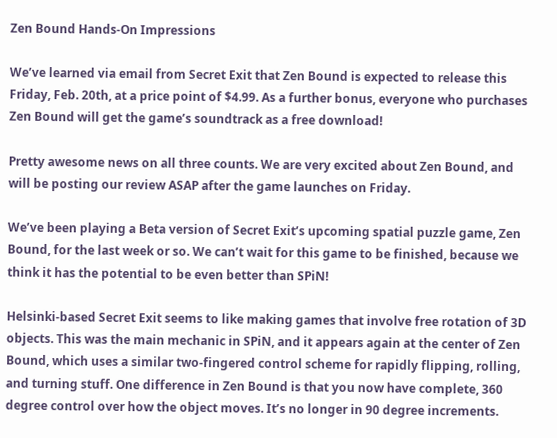Zen Bound Hands-On Impressions

We’ve learned via email from Secret Exit that Zen Bound is expected to release this Friday, Feb. 20th, at a price point of $4.99. As a further bonus, everyone who purchases Zen Bound will get the game’s soundtrack as a free download!

Pretty awesome news on all three counts. We are very excited about Zen Bound, and will be posting our review ASAP after the game launches on Friday.

We’ve been playing a Beta version of Secret Exit’s upcoming spatial puzzle game, Zen Bound, for the last week or so. We can’t wait for this game to be finished, because we think it has the potential to be even better than SPiN!

Helsinki-based Secret Exit seems to like making games that involve free rotation of 3D objects. This was the main mechanic in SPiN, and it appears again at the center of Zen Bound, which uses a similar two-fingered control scheme for rapidly flipping, rolling, and turning stuff. One difference in Zen Bound is that you now have complete, 360 degree control over how the object moves. It’s no longer in 90 degree increments.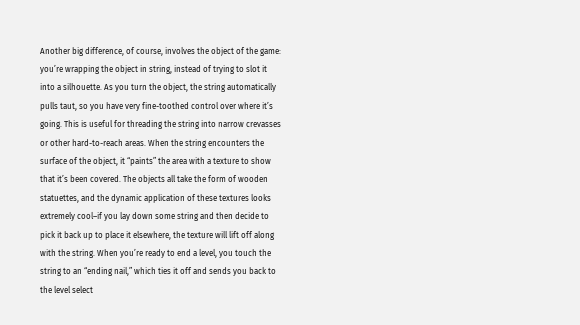Another big difference, of course, involves the object of the game: you’re wrapping the object in string, instead of trying to slot it into a silhouette. As you turn the object, the string automatically pulls taut, so you have very fine-toothed control over where it’s going. This is useful for threading the string into narrow crevasses or other hard-to-reach areas. When the string encounters the surface of the object, it “paints” the area with a texture to show that it’s been covered. The objects all take the form of wooden statuettes, and the dynamic application of these textures looks extremely cool–if you lay down some string and then decide to pick it back up to place it elsewhere, the texture will lift off along with the string. When you’re ready to end a level, you touch the string to an “ending nail,” which ties it off and sends you back to the level select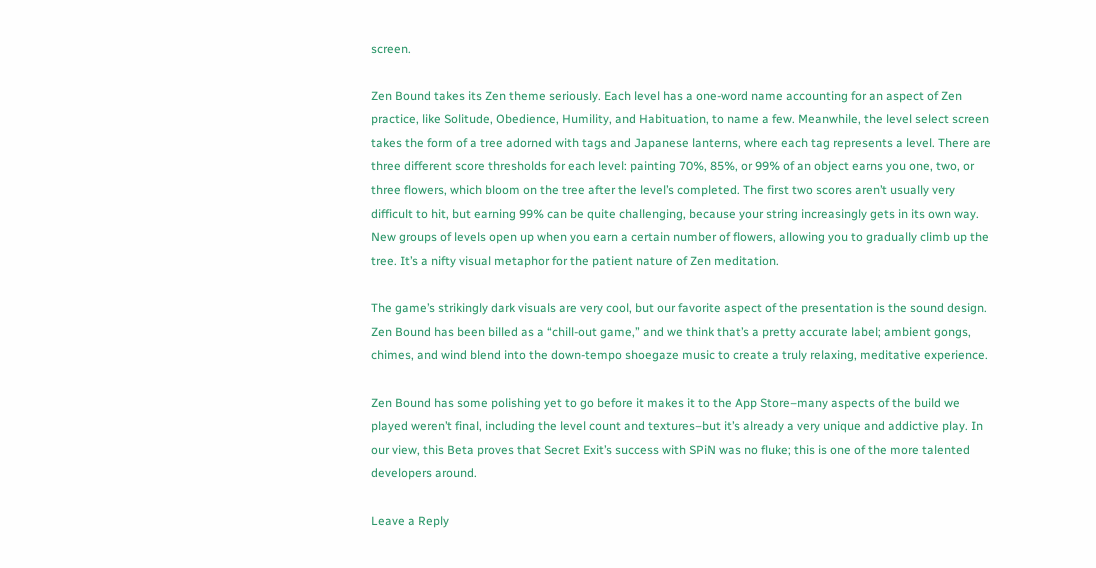screen.

Zen Bound takes its Zen theme seriously. Each level has a one-word name accounting for an aspect of Zen practice, like Solitude, Obedience, Humility, and Habituation, to name a few. Meanwhile, the level select screen takes the form of a tree adorned with tags and Japanese lanterns, where each tag represents a level. There are three different score thresholds for each level: painting 70%, 85%, or 99% of an object earns you one, two, or three flowers, which bloom on the tree after the level’s completed. The first two scores aren’t usually very difficult to hit, but earning 99% can be quite challenging, because your string increasingly gets in its own way. New groups of levels open up when you earn a certain number of flowers, allowing you to gradually climb up the tree. It’s a nifty visual metaphor for the patient nature of Zen meditation.

The game’s strikingly dark visuals are very cool, but our favorite aspect of the presentation is the sound design. Zen Bound has been billed as a “chill-out game,” and we think that’s a pretty accurate label; ambient gongs, chimes, and wind blend into the down-tempo shoegaze music to create a truly relaxing, meditative experience.

Zen Bound has some polishing yet to go before it makes it to the App Store–many aspects of the build we played weren’t final, including the level count and textures–but it’s already a very unique and addictive play. In our view, this Beta proves that Secret Exit’s success with SPiN was no fluke; this is one of the more talented developers around.

Leave a Reply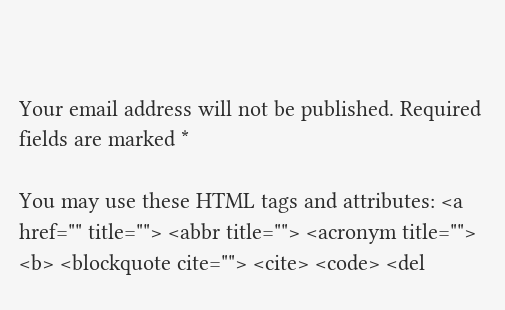Your email address will not be published. Required fields are marked *

You may use these HTML tags and attributes: <a href="" title=""> <abbr title=""> <acronym title=""> <b> <blockquote cite=""> <cite> <code> <del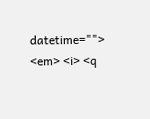datetime=""> <em> <i> <q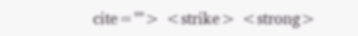cite=""> <strike> <strong>